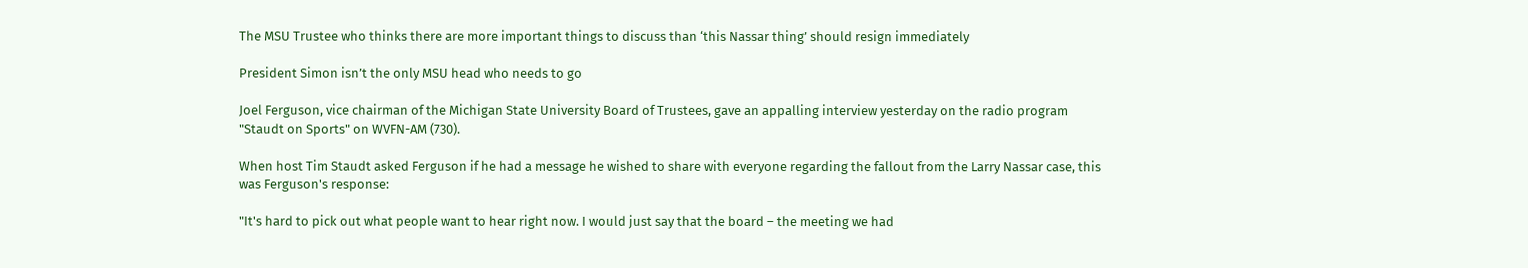The MSU Trustee who thinks there are more important things to discuss than ‘this Nassar thing’ should resign immediately

President Simon isn’t the only MSU head who needs to go

Joel Ferguson, vice chairman of the Michigan State University Board of Trustees, gave an appalling interview yesterday on the radio program "Staudt on Sports" on WVFN-AM (730).

When host Tim Staudt asked Ferguson if he had a message he wished to share with everyone regarding the fallout from the Larry Nassar case, this was Ferguson's response:

"It's hard to pick out what people want to hear right now. I would just say that the board – the meeting we had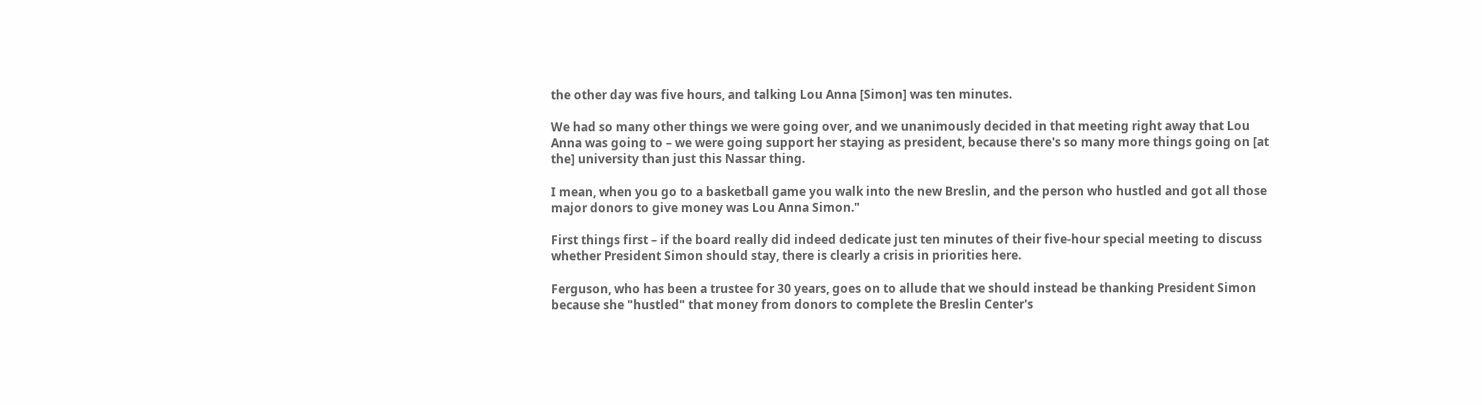the other day was five hours, and talking Lou Anna [Simon] was ten minutes.

We had so many other things we were going over, and we unanimously decided in that meeting right away that Lou Anna was going to – we were going support her staying as president, because there's so many more things going on [at the] university than just this Nassar thing.

I mean, when you go to a basketball game you walk into the new Breslin, and the person who hustled and got all those major donors to give money was Lou Anna Simon."

First things first – if the board really did indeed dedicate just ten minutes of their five-hour special meeting to discuss whether President Simon should stay, there is clearly a crisis in priorities here.

Ferguson, who has been a trustee for 30 years, goes on to allude that we should instead be thanking President Simon because she "hustled" that money from donors to complete the Breslin Center's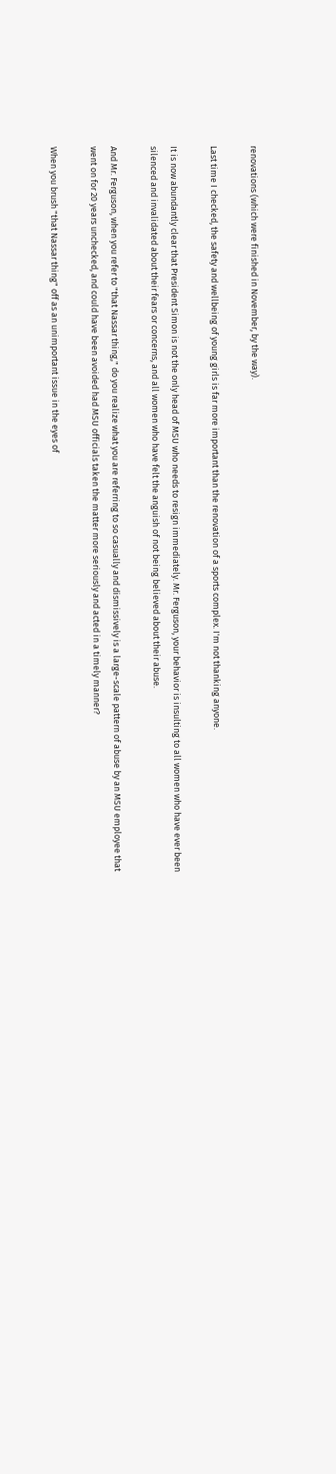renovations (which were finished in November, by the way).

Last time I checked, the safety and wellbeing of young girls is far more important than the renovation of a sports complex. I'm not thanking anyone.

It is now abundantly clear that President Simon is not the only head of MSU who needs to resign immediately. Mr. Ferguson, your behavior is insulting to all women who have ever been silenced and invalidated about their fears or concerns, and all women who have felt the anguish of not being believed about their abuse.

And Mr. Ferguson, when you refer to "that Nassar thing," do you realize what you are referring to so casually and dismissively is a large-scale pattern of abuse by an MSU employee that went on for 20 years unchecked, and could have been avoided had MSU officials taken the matter more seriously and acted in a timely manner?

When you brush "that Nassar thing" off as an unimportant issue in the eyes of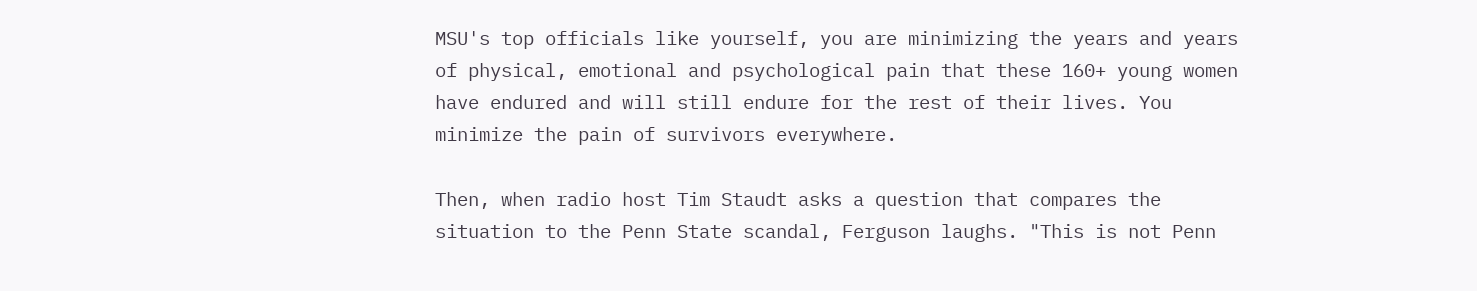MSU's top officials like yourself, you are minimizing the years and years of physical, emotional and psychological pain that these 160+ young women have endured and will still endure for the rest of their lives. You minimize the pain of survivors everywhere.

Then, when radio host Tim Staudt asks a question that compares the situation to the Penn State scandal, Ferguson laughs. "This is not Penn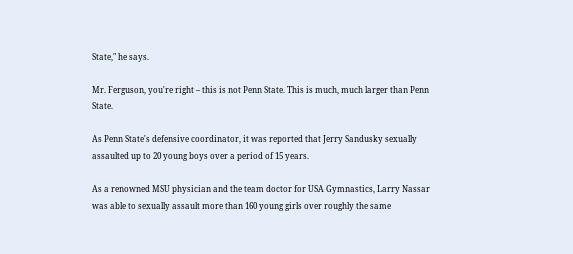State," he says.

Mr. Ferguson, you're right – this is not Penn State. This is much, much larger than Penn State.

As Penn State's defensive coordinator, it was reported that Jerry Sandusky sexually assaulted up to 20 young boys over a period of 15 years.

As a renowned MSU physician and the team doctor for USA Gymnastics, Larry Nassar was able to sexually assault more than 160 young girls over roughly the same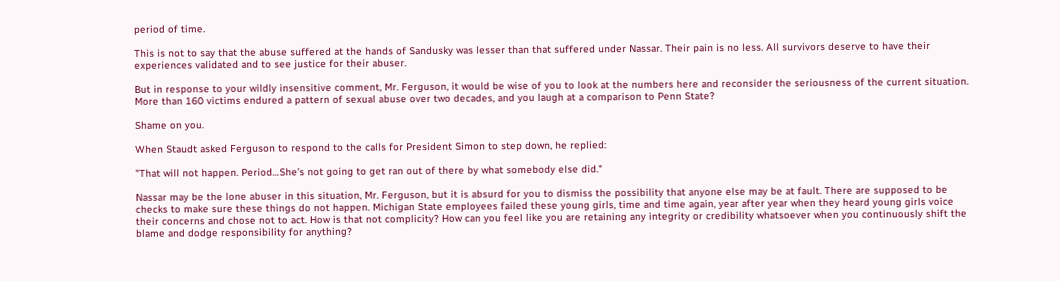period of time.

This is not to say that the abuse suffered at the hands of Sandusky was lesser than that suffered under Nassar. Their pain is no less. All survivors deserve to have their experiences validated and to see justice for their abuser.

But in response to your wildly insensitive comment, Mr. Ferguson, it would be wise of you to look at the numbers here and reconsider the seriousness of the current situation. More than 160 victims endured a pattern of sexual abuse over two decades, and you laugh at a comparison to Penn State?

Shame on you.

When Staudt asked Ferguson to respond to the calls for President Simon to step down, he replied:

"That will not happen. Period…She’s not going to get ran out of there by what somebody else did."

Nassar may be the lone abuser in this situation, Mr. Ferguson, but it is absurd for you to dismiss the possibility that anyone else may be at fault. There are supposed to be checks to make sure these things do not happen. Michigan State employees failed these young girls, time and time again, year after year when they heard young girls voice their concerns and chose not to act. How is that not complicity? How can you feel like you are retaining any integrity or credibility whatsoever when you continuously shift the blame and dodge responsibility for anything?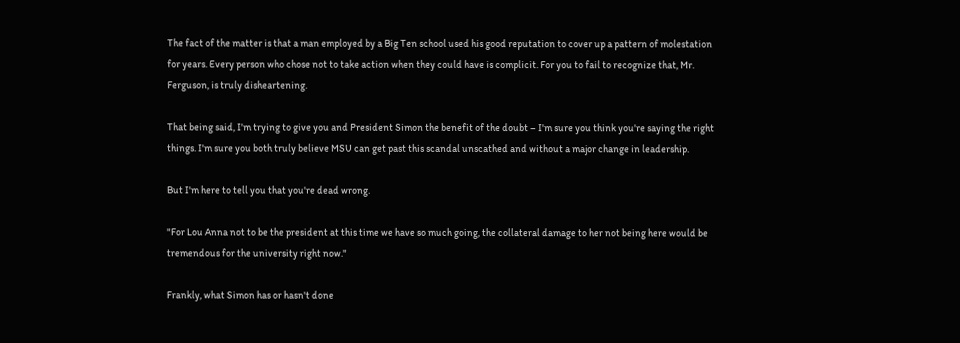The fact of the matter is that a man employed by a Big Ten school used his good reputation to cover up a pattern of molestation for years. Every person who chose not to take action when they could have is complicit. For you to fail to recognize that, Mr. Ferguson, is truly disheartening.

That being said, I'm trying to give you and President Simon the benefit of the doubt – I'm sure you think you're saying the right things. I'm sure you both truly believe MSU can get past this scandal unscathed and without a major change in leadership.

But I'm here to tell you that you're dead wrong.

"For Lou Anna not to be the president at this time we have so much going, the collateral damage to her not being here would be tremendous for the university right now."

Frankly, what Simon has or hasn't done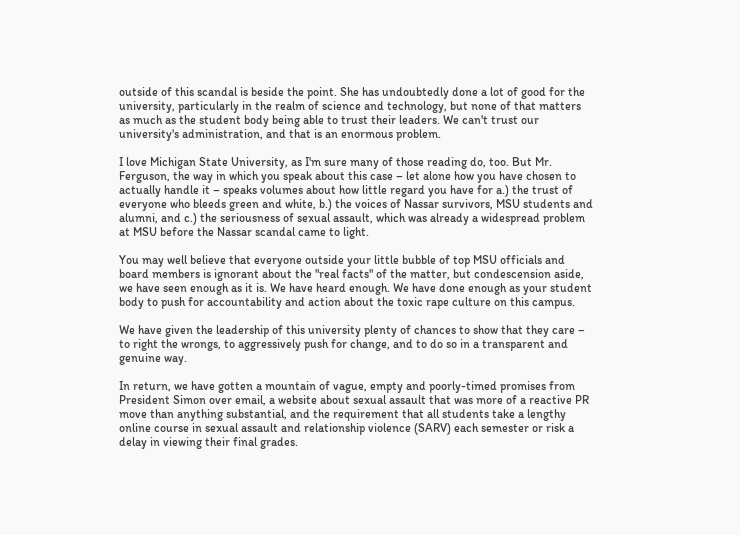outside of this scandal is beside the point. She has undoubtedly done a lot of good for the university, particularly in the realm of science and technology, but none of that matters as much as the student body being able to trust their leaders. We can't trust our university's administration, and that is an enormous problem.

I love Michigan State University, as I'm sure many of those reading do, too. But Mr. Ferguson, the way in which you speak about this case – let alone how you have chosen to actually handle it – speaks volumes about how little regard you have for a.) the trust of everyone who bleeds green and white, b.) the voices of Nassar survivors, MSU students and alumni, and c.) the seriousness of sexual assault, which was already a widespread problem at MSU before the Nassar scandal came to light.

You may well believe that everyone outside your little bubble of top MSU officials and board members is ignorant about the "real facts" of the matter, but condescension aside, we have seen enough as it is. We have heard enough. We have done enough as your student body to push for accountability and action about the toxic rape culture on this campus.

We have given the leadership of this university plenty of chances to show that they care – to right the wrongs, to aggressively push for change, and to do so in a transparent and genuine way.

In return, we have gotten a mountain of vague, empty and poorly-timed promises from President Simon over email, a website about sexual assault that was more of a reactive PR move than anything substantial, and the requirement that all students take a lengthy online course in sexual assault and relationship violence (SARV) each semester or risk a delay in viewing their final grades.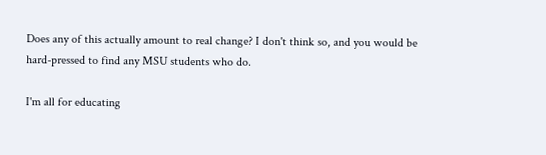Does any of this actually amount to real change? I don't think so, and you would be hard-pressed to find any MSU students who do.

I'm all for educating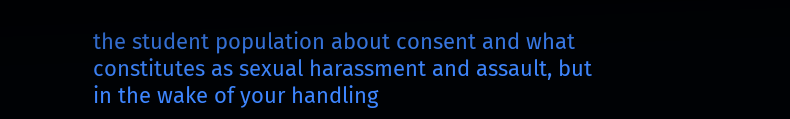the student population about consent and what constitutes as sexual harassment and assault, but in the wake of your handling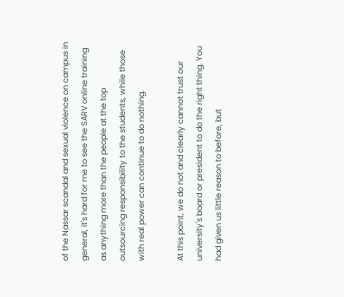of the Nassar scandal and sexual violence on campus in general, it's hard for me to see the SARV online training as anything more than the people at the top outsourcing responsibility to the students, while those with real power can continue to do nothing.

At this point, we do not and clearly cannot trust our university's board or president to do the right thing. You had given us little reason to before, but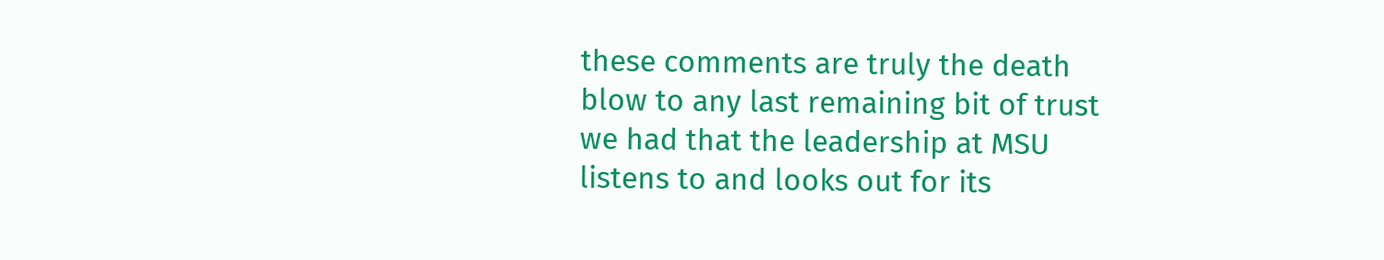these comments are truly the death blow to any last remaining bit of trust we had that the leadership at MSU listens to and looks out for its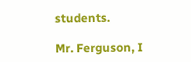students.

Mr. Ferguson, I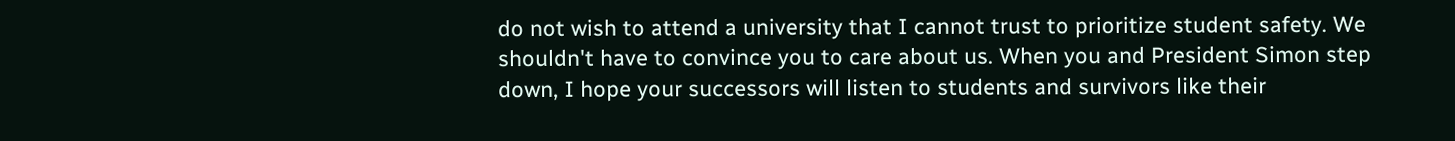do not wish to attend a university that I cannot trust to prioritize student safety. We shouldn't have to convince you to care about us. When you and President Simon step down, I hope your successors will listen to students and survivors like their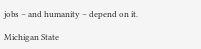jobs – and humanity – depend on it.

Michigan State